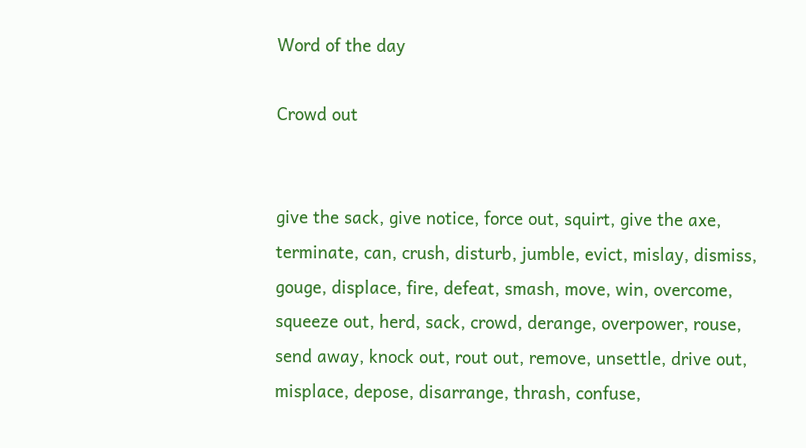Word of the day

Crowd out


give the sack, give notice, force out, squirt, give the axe, terminate, can, crush, disturb, jumble, evict, mislay, dismiss, gouge, displace, fire, defeat, smash, move, win, overcome, squeeze out, herd, sack, crowd, derange, overpower, rouse, send away, knock out, rout out, remove, unsettle, drive out, misplace, depose, disarrange, thrash, confuse,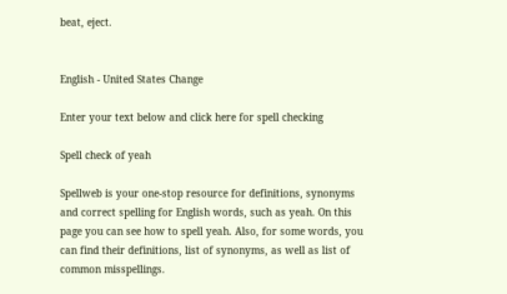beat, eject.


English - United States Change

Enter your text below and click here for spell checking

Spell check of yeah

Spellweb is your one-stop resource for definitions, synonyms and correct spelling for English words, such as yeah. On this page you can see how to spell yeah. Also, for some words, you can find their definitions, list of synonyms, as well as list of common misspellings.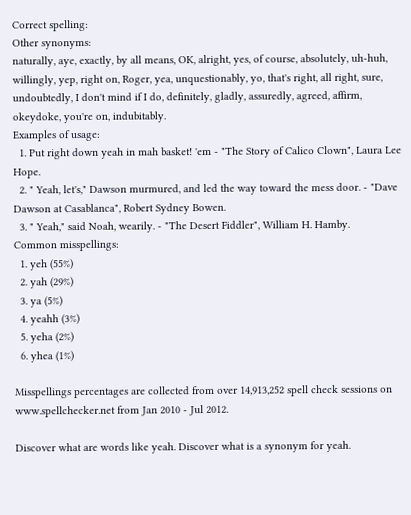Correct spelling:
Other synonyms:
naturally, aye, exactly, by all means, OK, alright, yes, of course, absolutely, uh-huh, willingly, yep, right on, Roger, yea, unquestionably, yo, that's right, all right, sure, undoubtedly, I don't mind if I do, definitely, gladly, assuredly, agreed, affirm, okeydoke, you're on, indubitably.
Examples of usage:
  1. Put right down yeah in mah basket! 'em - "The Story of Calico Clown", Laura Lee Hope.
  2. " Yeah, let's," Dawson murmured, and led the way toward the mess door. - "Dave Dawson at Casablanca", Robert Sydney Bowen.
  3. " Yeah," said Noah, wearily. - "The Desert Fiddler", William H. Hamby.
Common misspellings:
  1. yeh (55%)
  2. yah (29%)
  3. ya (5%)
  4. yeahh (3%)
  5. yeha (2%)
  6. yhea (1%)

Misspellings percentages are collected from over 14,913,252 spell check sessions on www.spellchecker.net from Jan 2010 - Jul 2012.

Discover what are words like yeah. Discover what is a synonym for yeah.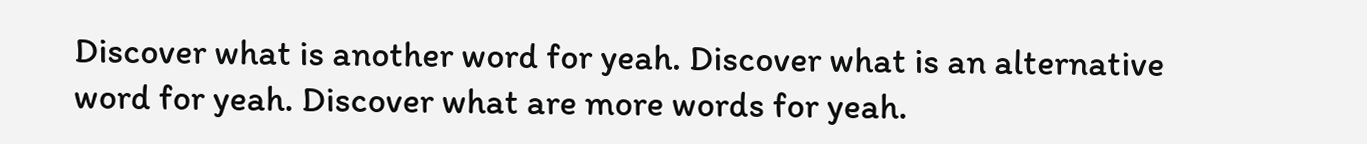Discover what is another word for yeah. Discover what is an alternative word for yeah. Discover what are more words for yeah.